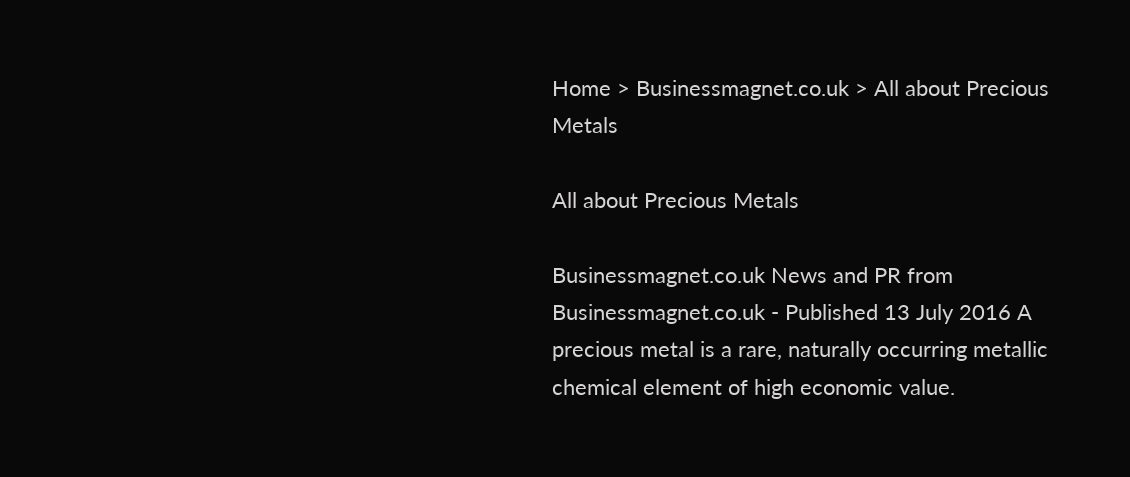Home > Businessmagnet.co.uk > All about Precious Metals

All about Precious Metals

Businessmagnet.co.uk News and PR from Businessmagnet.co.uk - Published 13 July 2016 A precious metal is a rare, naturally occurring metallic chemical element of high economic value.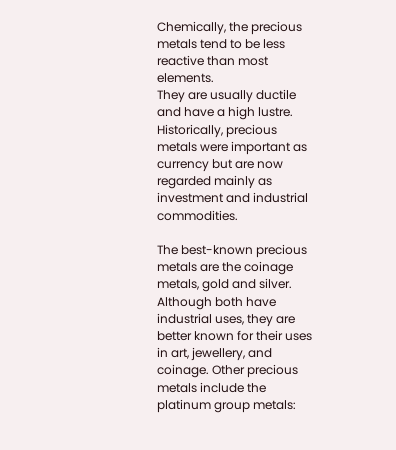Chemically, the precious metals tend to be less reactive than most elements.
They are usually ductile and have a high lustre. Historically, precious metals were important as currency but are now regarded mainly as investment and industrial commodities.

The best-known precious metals are the coinage metals, gold and silver. Although both have industrial uses, they are better known for their uses in art, jewellery, and coinage. Other precious metals include the platinum group metals: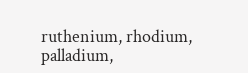ruthenium, rhodium, palladium,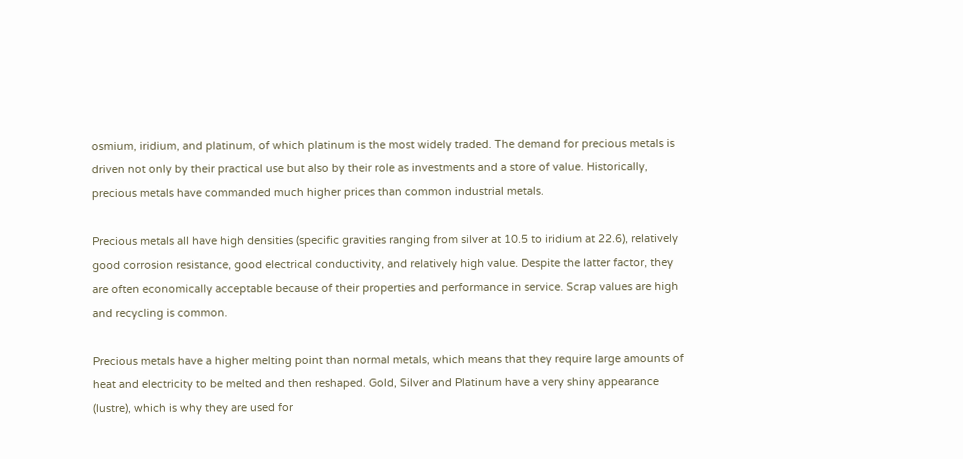osmium, iridium, and platinum, of which platinum is the most widely traded. The demand for precious metals is driven not only by their practical use but also by their role as investments and a store of value. Historically, precious metals have commanded much higher prices than common industrial metals.

Precious metals all have high densities (specific gravities ranging from silver at 10.5 to iridium at 22.6), relatively good corrosion resistance, good electrical conductivity, and relatively high value. Despite the latter factor, they are often economically acceptable because of their properties and performance in service. Scrap values are high and recycling is common.

Precious metals have a higher melting point than normal metals, which means that they require large amounts of heat and electricity to be melted and then reshaped. Gold, Silver and Platinum have a very shiny appearance (lustre), which is why they are used for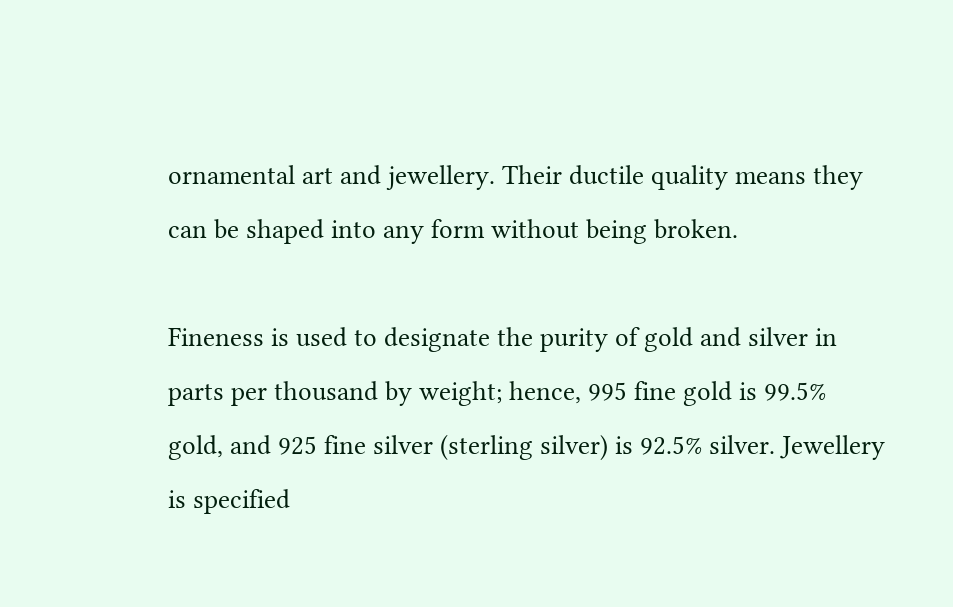ornamental art and jewellery. Their ductile quality means they can be shaped into any form without being broken.

Fineness is used to designate the purity of gold and silver in parts per thousand by weight; hence, 995 fine gold is 99.5% gold, and 925 fine silver (sterling silver) is 92.5% silver. Jewellery is specified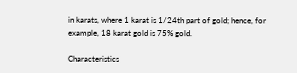in karats, where 1 karat is 1/24th part of gold; hence, for example, 18 karat gold is 75% gold.

Characteristics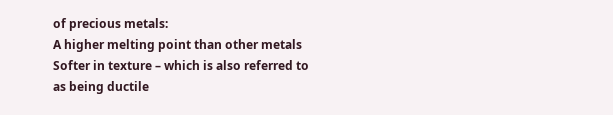of precious metals:
A higher melting point than other metals
Softer in texture – which is also referred to as being ductile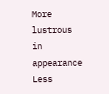More lustrous in appearance
Less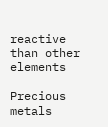reactive than other elements

Precious metals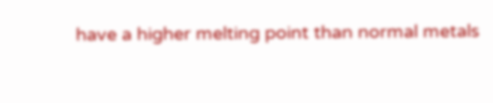have a higher melting point than normal metals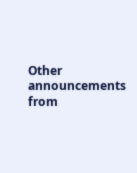Other announcements from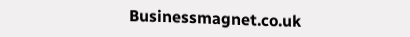Businessmagnet.co.uk